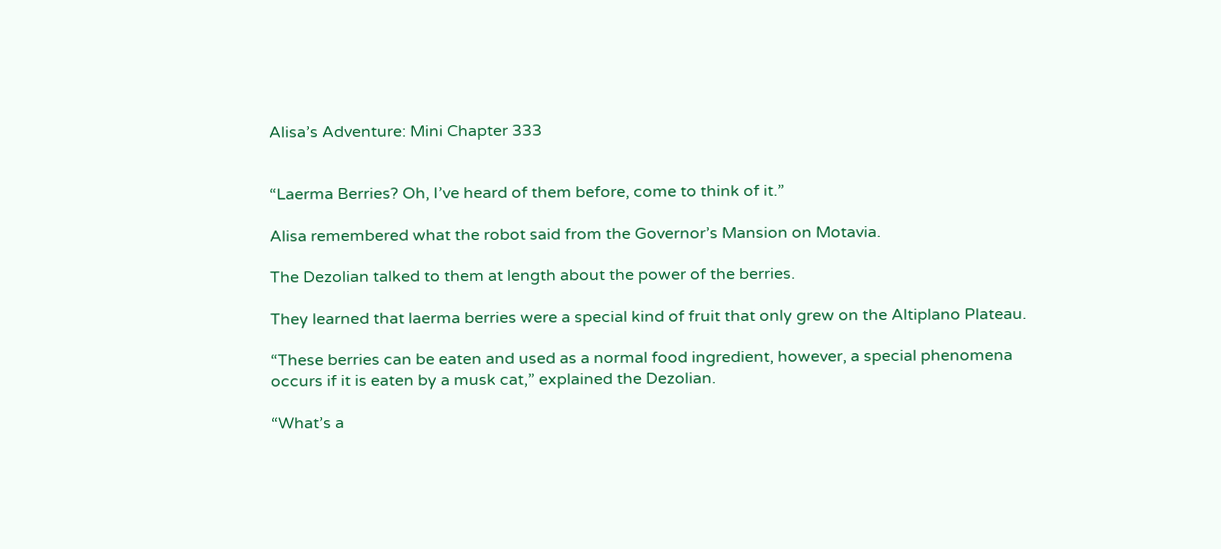Alisa’s Adventure: Mini Chapter 333


“Laerma Berries? Oh, I’ve heard of them before, come to think of it.”

Alisa remembered what the robot said from the Governor’s Mansion on Motavia.

The Dezolian talked to them at length about the power of the berries.

They learned that laerma berries were a special kind of fruit that only grew on the Altiplano Plateau.

“These berries can be eaten and used as a normal food ingredient, however, a special phenomena occurs if it is eaten by a musk cat,” explained the Dezolian.

“What’s a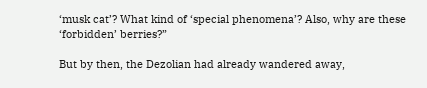‘musk cat’? What kind of ‘special phenomena’? Also, why are these ‘forbidden’ berries?”

But by then, the Dezolian had already wandered away,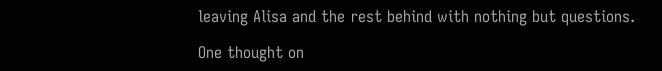leaving Alisa and the rest behind with nothing but questions.

One thought on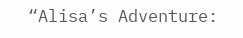“Alisa’s Adventure: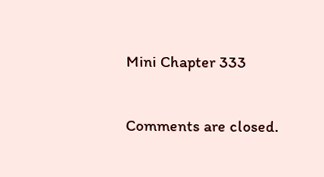Mini Chapter 333

Comments are closed.